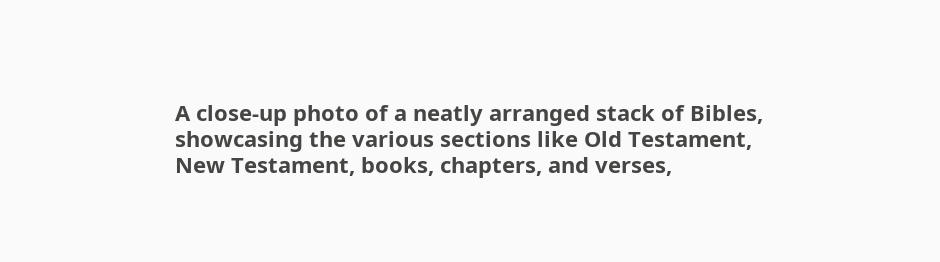A close-up photo of a neatly arranged stack of Bibles, showcasing the various sections like Old Testament, New Testament, books, chapters, and verses,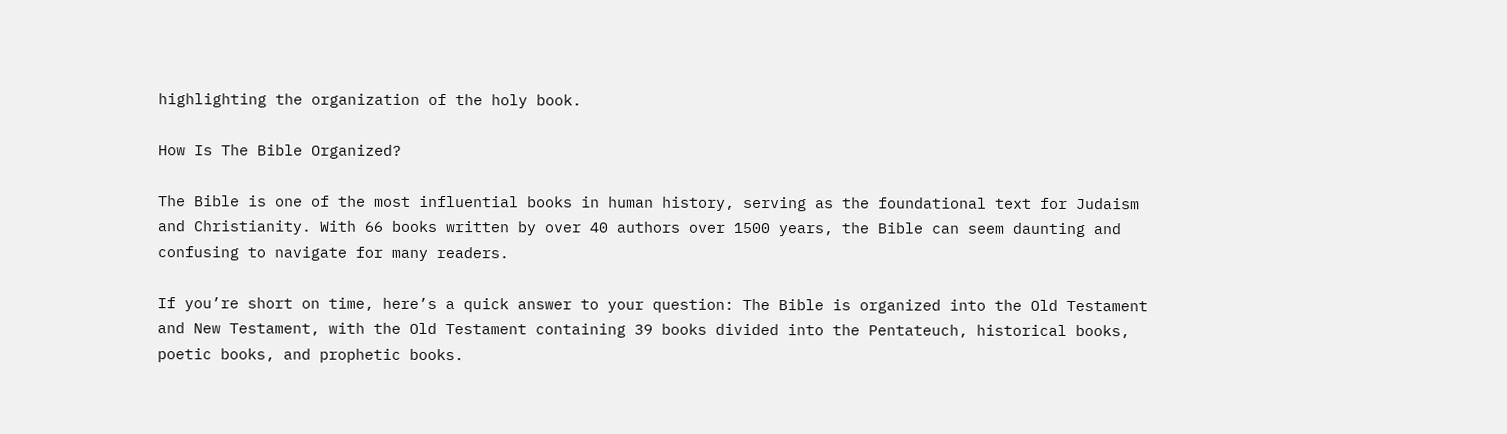highlighting the organization of the holy book.

How Is The Bible Organized?

The Bible is one of the most influential books in human history, serving as the foundational text for Judaism and Christianity. With 66 books written by over 40 authors over 1500 years, the Bible can seem daunting and confusing to navigate for many readers.

If you’re short on time, here’s a quick answer to your question: The Bible is organized into the Old Testament and New Testament, with the Old Testament containing 39 books divided into the Pentateuch, historical books, poetic books, and prophetic books.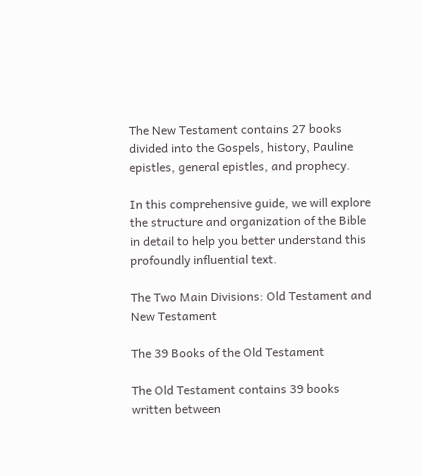The New Testament contains 27 books divided into the Gospels, history, Pauline epistles, general epistles, and prophecy.

In this comprehensive guide, we will explore the structure and organization of the Bible in detail to help you better understand this profoundly influential text.

The Two Main Divisions: Old Testament and New Testament

The 39 Books of the Old Testament

The Old Testament contains 39 books written between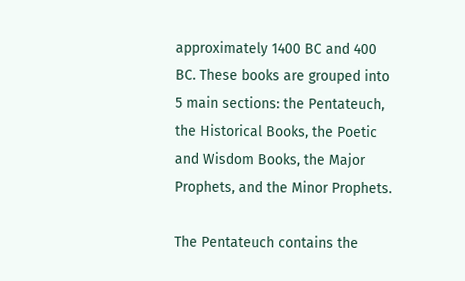approximately 1400 BC and 400 BC. These books are grouped into 5 main sections: the Pentateuch, the Historical Books, the Poetic and Wisdom Books, the Major Prophets, and the Minor Prophets.

The Pentateuch contains the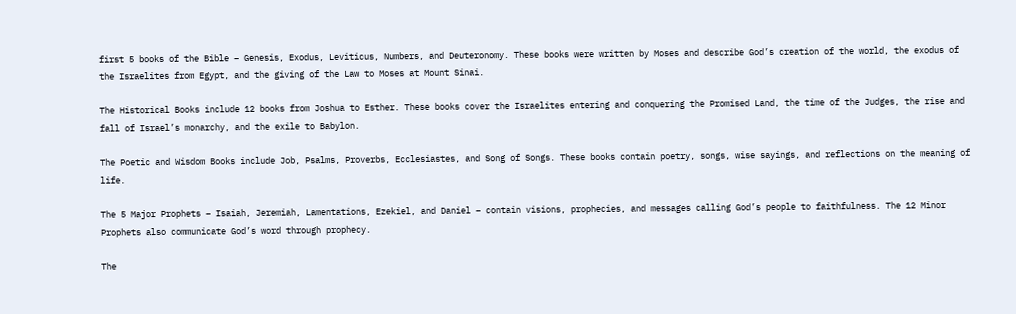first 5 books of the Bible – Genesis, Exodus, Leviticus, Numbers, and Deuteronomy. These books were written by Moses and describe God’s creation of the world, the exodus of the Israelites from Egypt, and the giving of the Law to Moses at Mount Sinai.

The Historical Books include 12 books from Joshua to Esther. These books cover the Israelites entering and conquering the Promised Land, the time of the Judges, the rise and fall of Israel’s monarchy, and the exile to Babylon.

The Poetic and Wisdom Books include Job, Psalms, Proverbs, Ecclesiastes, and Song of Songs. These books contain poetry, songs, wise sayings, and reflections on the meaning of life.

The 5 Major Prophets – Isaiah, Jeremiah, Lamentations, Ezekiel, and Daniel – contain visions, prophecies, and messages calling God’s people to faithfulness. The 12 Minor Prophets also communicate God’s word through prophecy.

The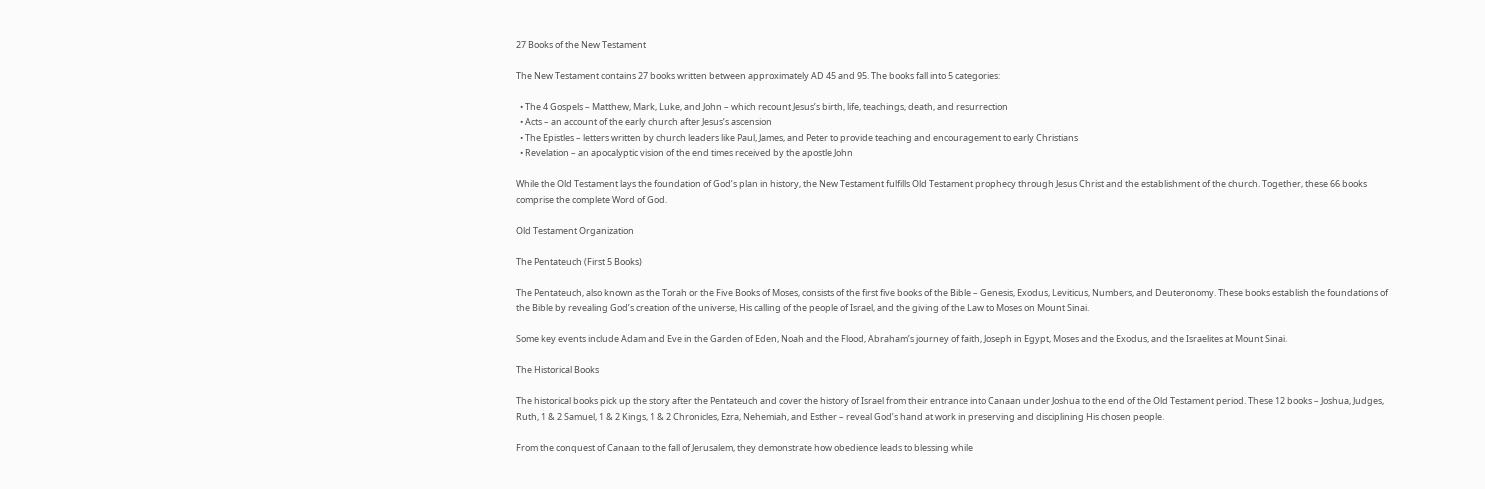27 Books of the New Testament

The New Testament contains 27 books written between approximately AD 45 and 95. The books fall into 5 categories:

  • The 4 Gospels – Matthew, Mark, Luke, and John – which recount Jesus’s birth, life, teachings, death, and resurrection
  • Acts – an account of the early church after Jesus’s ascension
  • The Epistles – letters written by church leaders like Paul, James, and Peter to provide teaching and encouragement to early Christians
  • Revelation – an apocalyptic vision of the end times received by the apostle John

While the Old Testament lays the foundation of God’s plan in history, the New Testament fulfills Old Testament prophecy through Jesus Christ and the establishment of the church. Together, these 66 books comprise the complete Word of God.

Old Testament Organization

The Pentateuch (First 5 Books)

The Pentateuch, also known as the Torah or the Five Books of Moses, consists of the first five books of the Bible – Genesis, Exodus, Leviticus, Numbers, and Deuteronomy. These books establish the foundations of the Bible by revealing God’s creation of the universe, His calling of the people of Israel, and the giving of the Law to Moses on Mount Sinai.

Some key events include Adam and Eve in the Garden of Eden, Noah and the Flood, Abraham’s journey of faith, Joseph in Egypt, Moses and the Exodus, and the Israelites at Mount Sinai.

The Historical Books

The historical books pick up the story after the Pentateuch and cover the history of Israel from their entrance into Canaan under Joshua to the end of the Old Testament period. These 12 books – Joshua, Judges, Ruth, 1 & 2 Samuel, 1 & 2 Kings, 1 & 2 Chronicles, Ezra, Nehemiah, and Esther – reveal God’s hand at work in preserving and disciplining His chosen people.

From the conquest of Canaan to the fall of Jerusalem, they demonstrate how obedience leads to blessing while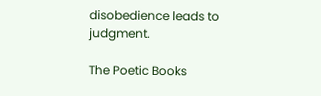disobedience leads to judgment.

The Poetic Books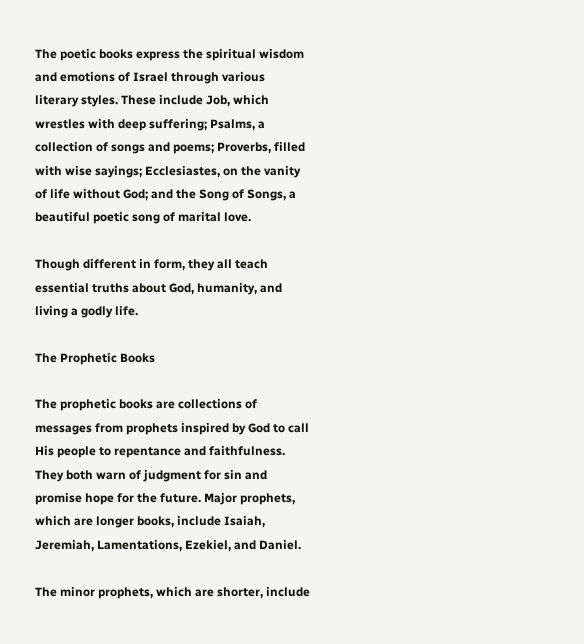The poetic books express the spiritual wisdom and emotions of Israel through various literary styles. These include Job, which wrestles with deep suffering; Psalms, a collection of songs and poems; Proverbs, filled with wise sayings; Ecclesiastes, on the vanity of life without God; and the Song of Songs, a beautiful poetic song of marital love.

Though different in form, they all teach essential truths about God, humanity, and living a godly life.

The Prophetic Books

The prophetic books are collections of messages from prophets inspired by God to call His people to repentance and faithfulness. They both warn of judgment for sin and promise hope for the future. Major prophets, which are longer books, include Isaiah, Jeremiah, Lamentations, Ezekiel, and Daniel.

The minor prophets, which are shorter, include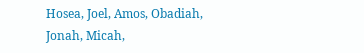Hosea, Joel, Amos, Obadiah, Jonah, Micah,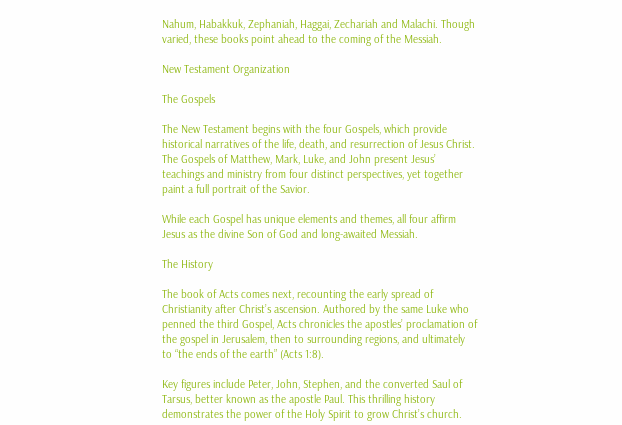Nahum, Habakkuk, Zephaniah, Haggai, Zechariah and Malachi. Though varied, these books point ahead to the coming of the Messiah.

New Testament Organization

The Gospels

The New Testament begins with the four Gospels, which provide historical narratives of the life, death, and resurrection of Jesus Christ. The Gospels of Matthew, Mark, Luke, and John present Jesus’ teachings and ministry from four distinct perspectives, yet together paint a full portrait of the Savior.

While each Gospel has unique elements and themes, all four affirm Jesus as the divine Son of God and long-awaited Messiah.

The History

The book of Acts comes next, recounting the early spread of Christianity after Christ’s ascension. Authored by the same Luke who penned the third Gospel, Acts chronicles the apostles’ proclamation of the gospel in Jerusalem, then to surrounding regions, and ultimately to “the ends of the earth” (Acts 1:8).

Key figures include Peter, John, Stephen, and the converted Saul of Tarsus, better known as the apostle Paul. This thrilling history demonstrates the power of the Holy Spirit to grow Christ’s church.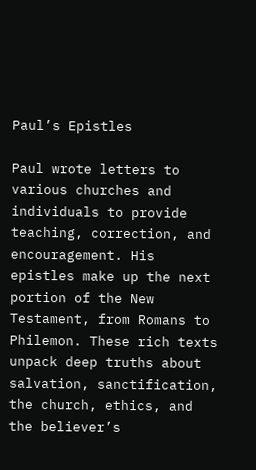Paul’s Epistles

Paul wrote letters to various churches and individuals to provide teaching, correction, and encouragement. His epistles make up the next portion of the New Testament, from Romans to Philemon. These rich texts unpack deep truths about salvation, sanctification, the church, ethics, and the believer’s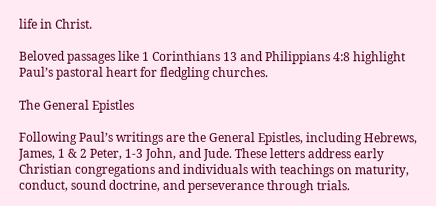life in Christ.

Beloved passages like 1 Corinthians 13 and Philippians 4:8 highlight Paul’s pastoral heart for fledgling churches.

The General Epistles

Following Paul’s writings are the General Epistles, including Hebrews, James, 1 & 2 Peter, 1-3 John, and Jude. These letters address early Christian congregations and individuals with teachings on maturity, conduct, sound doctrine, and perseverance through trials.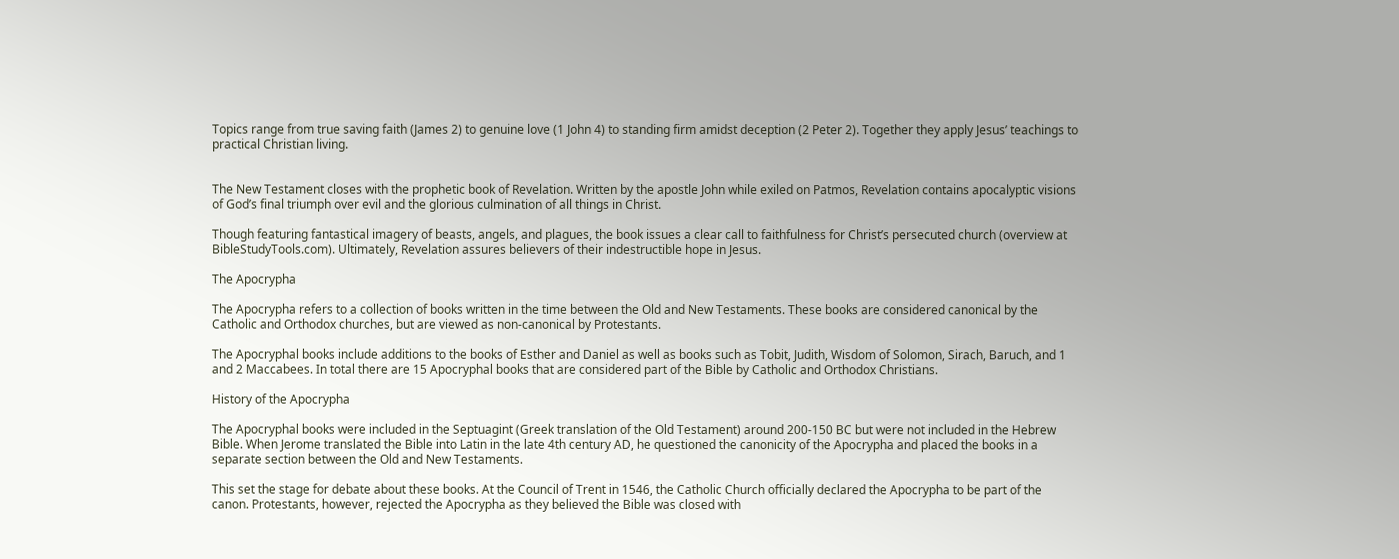Topics range from true saving faith (James 2) to genuine love (1 John 4) to standing firm amidst deception (2 Peter 2). Together they apply Jesus’ teachings to practical Christian living.


The New Testament closes with the prophetic book of Revelation. Written by the apostle John while exiled on Patmos, Revelation contains apocalyptic visions of God’s final triumph over evil and the glorious culmination of all things in Christ.

Though featuring fantastical imagery of beasts, angels, and plagues, the book issues a clear call to faithfulness for Christ’s persecuted church (overview at BibleStudyTools.com). Ultimately, Revelation assures believers of their indestructible hope in Jesus.

The Apocrypha

The Apocrypha refers to a collection of books written in the time between the Old and New Testaments. These books are considered canonical by the Catholic and Orthodox churches, but are viewed as non-canonical by Protestants.

The Apocryphal books include additions to the books of Esther and Daniel as well as books such as Tobit, Judith, Wisdom of Solomon, Sirach, Baruch, and 1 and 2 Maccabees. In total there are 15 Apocryphal books that are considered part of the Bible by Catholic and Orthodox Christians.

History of the Apocrypha

The Apocryphal books were included in the Septuagint (Greek translation of the Old Testament) around 200-150 BC but were not included in the Hebrew Bible. When Jerome translated the Bible into Latin in the late 4th century AD, he questioned the canonicity of the Apocrypha and placed the books in a separate section between the Old and New Testaments.

This set the stage for debate about these books. At the Council of Trent in 1546, the Catholic Church officially declared the Apocrypha to be part of the canon. Protestants, however, rejected the Apocrypha as they believed the Bible was closed with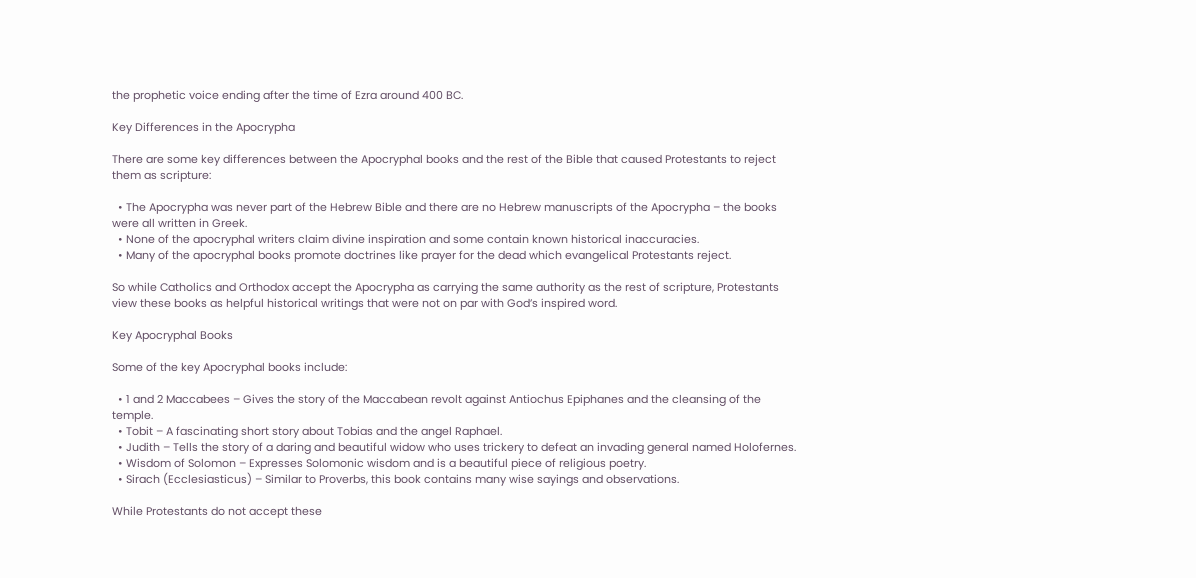the prophetic voice ending after the time of Ezra around 400 BC.

Key Differences in the Apocrypha

There are some key differences between the Apocryphal books and the rest of the Bible that caused Protestants to reject them as scripture:

  • The Apocrypha was never part of the Hebrew Bible and there are no Hebrew manuscripts of the Apocrypha – the books were all written in Greek.
  • None of the apocryphal writers claim divine inspiration and some contain known historical inaccuracies.
  • Many of the apocryphal books promote doctrines like prayer for the dead which evangelical Protestants reject.

So while Catholics and Orthodox accept the Apocrypha as carrying the same authority as the rest of scripture, Protestants view these books as helpful historical writings that were not on par with God’s inspired word.

Key Apocryphal Books

Some of the key Apocryphal books include:

  • 1 and 2 Maccabees – Gives the story of the Maccabean revolt against Antiochus Epiphanes and the cleansing of the temple.
  • Tobit – A fascinating short story about Tobias and the angel Raphael.
  • Judith – Tells the story of a daring and beautiful widow who uses trickery to defeat an invading general named Holofernes.
  • Wisdom of Solomon – Expresses Solomonic wisdom and is a beautiful piece of religious poetry.
  • Sirach (Ecclesiasticus) – Similar to Proverbs, this book contains many wise sayings and observations.

While Protestants do not accept these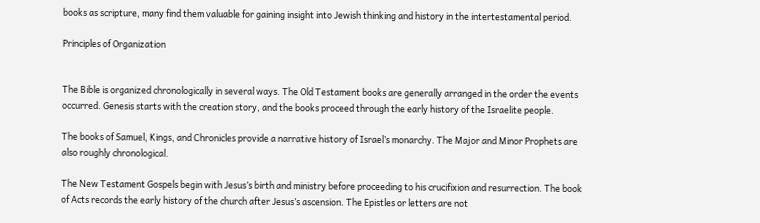books as scripture, many find them valuable for gaining insight into Jewish thinking and history in the intertestamental period.

Principles of Organization


The Bible is organized chronologically in several ways. The Old Testament books are generally arranged in the order the events occurred. Genesis starts with the creation story, and the books proceed through the early history of the Israelite people.

The books of Samuel, Kings, and Chronicles provide a narrative history of Israel’s monarchy. The Major and Minor Prophets are also roughly chronological.

The New Testament Gospels begin with Jesus’s birth and ministry before proceeding to his crucifixion and resurrection. The book of Acts records the early history of the church after Jesus’s ascension. The Epistles or letters are not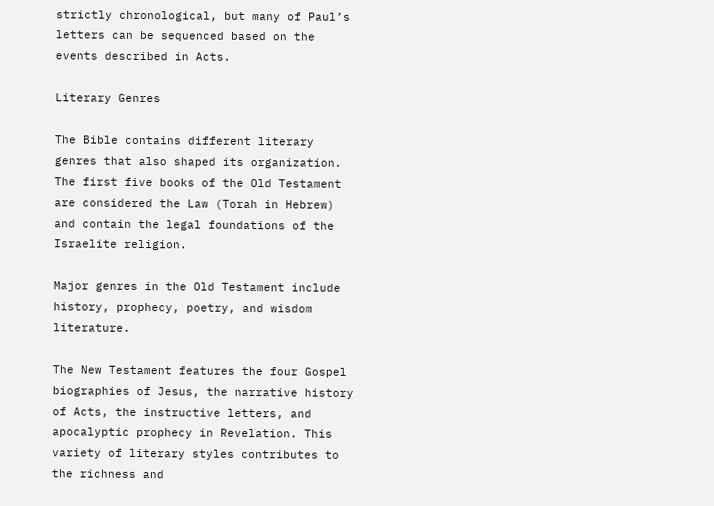strictly chronological, but many of Paul’s letters can be sequenced based on the events described in Acts.

Literary Genres

The Bible contains different literary genres that also shaped its organization. The first five books of the Old Testament are considered the Law (Torah in Hebrew) and contain the legal foundations of the Israelite religion.

Major genres in the Old Testament include history, prophecy, poetry, and wisdom literature.

The New Testament features the four Gospel biographies of Jesus, the narrative history of Acts, the instructive letters, and apocalyptic prophecy in Revelation. This variety of literary styles contributes to the richness and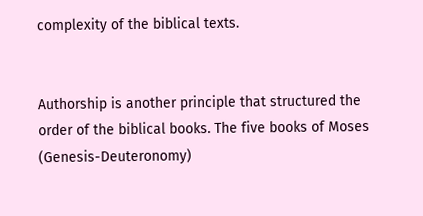complexity of the biblical texts.


Authorship is another principle that structured the order of the biblical books. The five books of Moses (Genesis-Deuteronomy)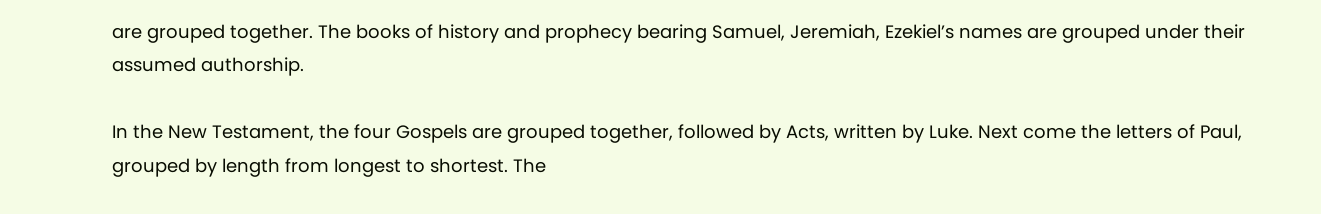are grouped together. The books of history and prophecy bearing Samuel, Jeremiah, Ezekiel’s names are grouped under their assumed authorship.

In the New Testament, the four Gospels are grouped together, followed by Acts, written by Luke. Next come the letters of Paul, grouped by length from longest to shortest. The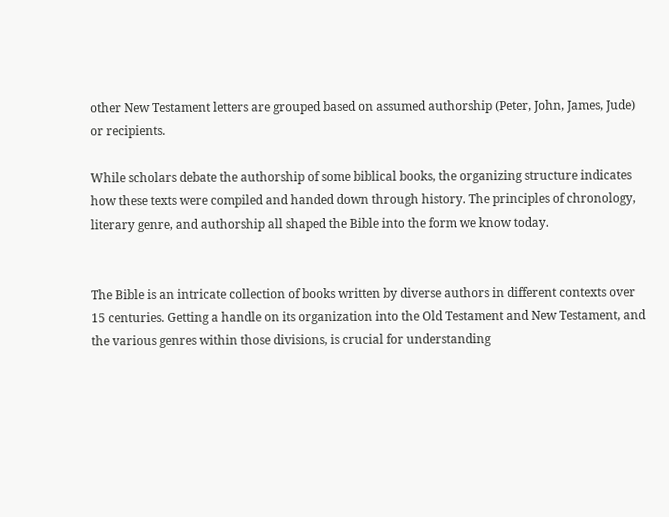other New Testament letters are grouped based on assumed authorship (Peter, John, James, Jude) or recipients.

While scholars debate the authorship of some biblical books, the organizing structure indicates how these texts were compiled and handed down through history. The principles of chronology, literary genre, and authorship all shaped the Bible into the form we know today.


The Bible is an intricate collection of books written by diverse authors in different contexts over 15 centuries. Getting a handle on its organization into the Old Testament and New Testament, and the various genres within those divisions, is crucial for understanding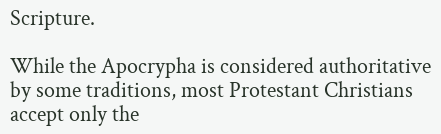Scripture.

While the Apocrypha is considered authoritative by some traditions, most Protestant Christians accept only the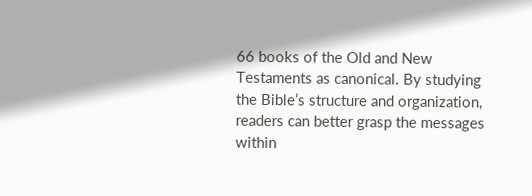66 books of the Old and New Testaments as canonical. By studying the Bible’s structure and organization, readers can better grasp the messages within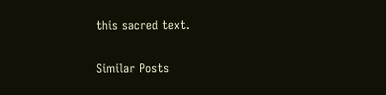this sacred text.

Similar Posts